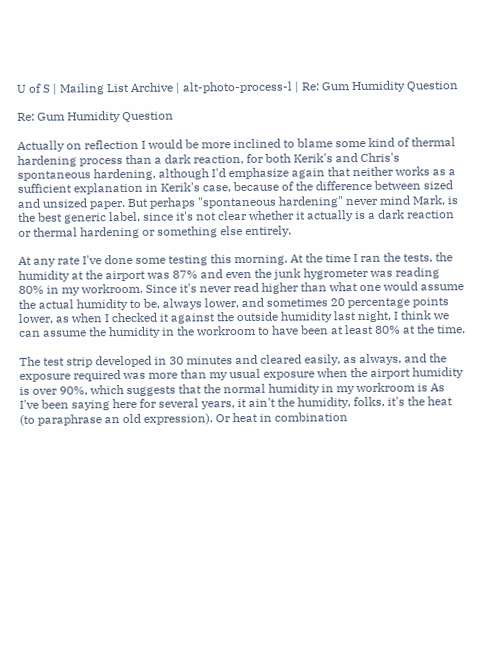U of S | Mailing List Archive | alt-photo-process-l | Re: Gum Humidity Question

Re: Gum Humidity Question

Actually on reflection I would be more inclined to blame some kind of thermal hardening process than a dark reaction, for both Kerik's and Chris's spontaneous hardening, although I'd emphasize again that neither works as a sufficient explanation in Kerik's case, because of the difference between sized and unsized paper. But perhaps "spontaneous hardening" never mind Mark, is the best generic label, since it's not clear whether it actually is a dark reaction or thermal hardening or something else entirely.

At any rate I've done some testing this morning. At the time I ran the tests, the humidity at the airport was 87% and even the junk hygrometer was reading 80% in my workroom. Since it's never read higher than what one would assume the actual humidity to be, always lower, and sometimes 20 percentage points lower, as when I checked it against the outside humidity last night, I think we can assume the humidity in the workroom to have been at least 80% at the time.

The test strip developed in 30 minutes and cleared easily, as always, and the exposure required was more than my usual exposure when the airport humidity is over 90%, which suggests that the normal humidity in my workroom is As I've been saying here for several years, it ain't the humidity, folks, it's the heat (to paraphrase an old expression). Or heat in combination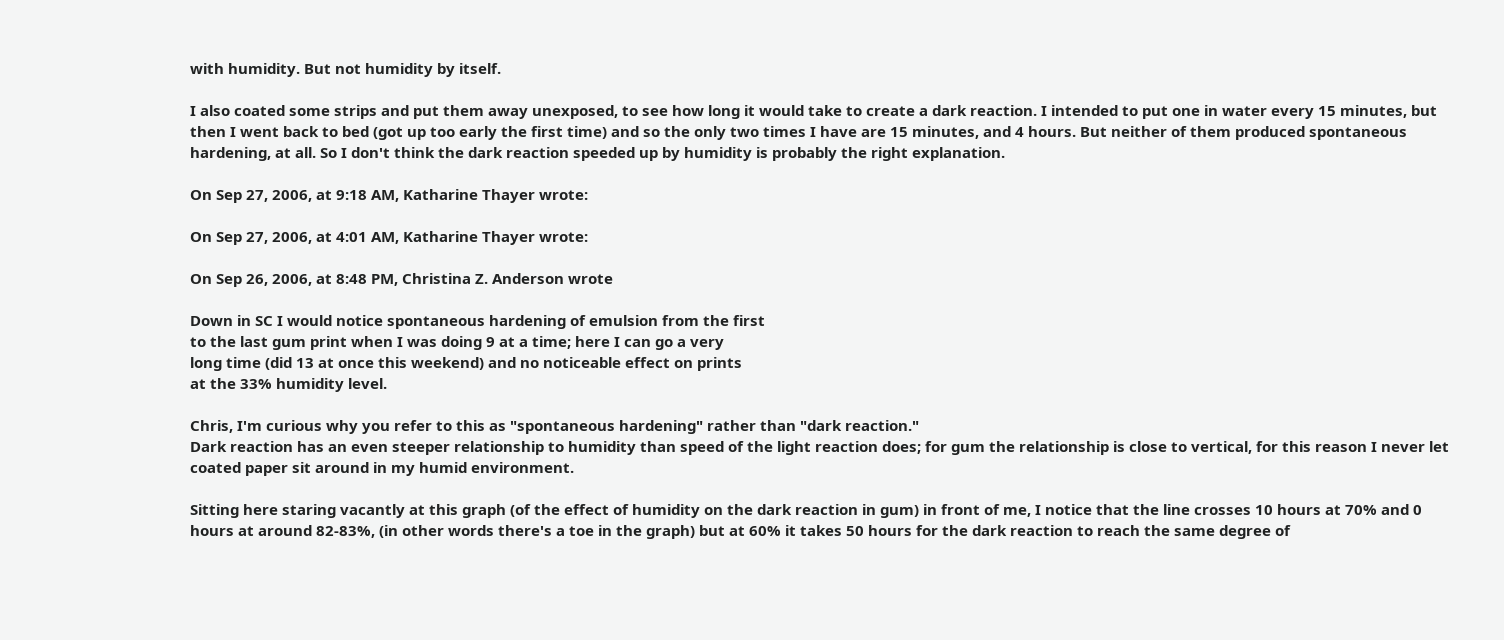with humidity. But not humidity by itself.

I also coated some strips and put them away unexposed, to see how long it would take to create a dark reaction. I intended to put one in water every 15 minutes, but then I went back to bed (got up too early the first time) and so the only two times I have are 15 minutes, and 4 hours. But neither of them produced spontaneous hardening, at all. So I don't think the dark reaction speeded up by humidity is probably the right explanation.

On Sep 27, 2006, at 9:18 AM, Katharine Thayer wrote:

On Sep 27, 2006, at 4:01 AM, Katharine Thayer wrote:

On Sep 26, 2006, at 8:48 PM, Christina Z. Anderson wrote

Down in SC I would notice spontaneous hardening of emulsion from the first
to the last gum print when I was doing 9 at a time; here I can go a very
long time (did 13 at once this weekend) and no noticeable effect on prints
at the 33% humidity level.

Chris, I'm curious why you refer to this as "spontaneous hardening" rather than "dark reaction."
Dark reaction has an even steeper relationship to humidity than speed of the light reaction does; for gum the relationship is close to vertical, for this reason I never let coated paper sit around in my humid environment.

Sitting here staring vacantly at this graph (of the effect of humidity on the dark reaction in gum) in front of me, I notice that the line crosses 10 hours at 70% and 0 hours at around 82-83%, (in other words there's a toe in the graph) but at 60% it takes 50 hours for the dark reaction to reach the same degree of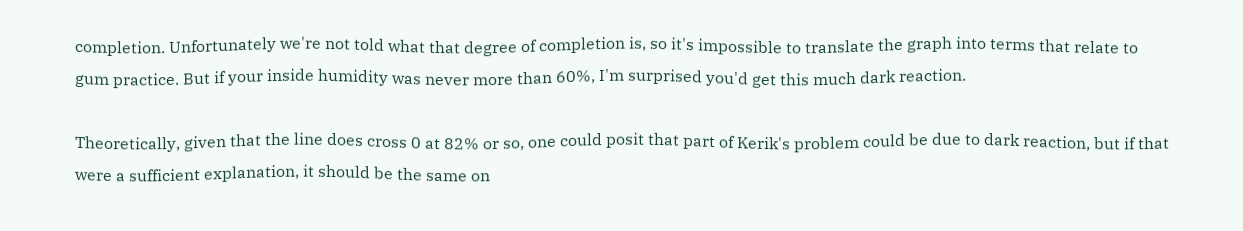completion. Unfortunately we're not told what that degree of completion is, so it's impossible to translate the graph into terms that relate to gum practice. But if your inside humidity was never more than 60%, I'm surprised you'd get this much dark reaction.

Theoretically, given that the line does cross 0 at 82% or so, one could posit that part of Kerik's problem could be due to dark reaction, but if that were a sufficient explanation, it should be the same on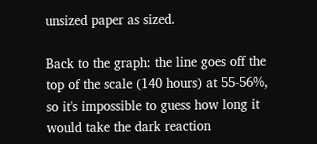unsized paper as sized.

Back to the graph: the line goes off the top of the scale (140 hours) at 55-56%, so it's impossible to guess how long it would take the dark reaction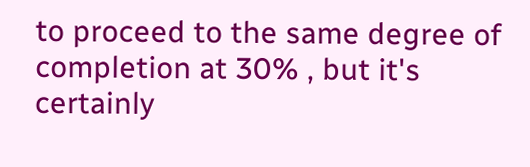to proceed to the same degree of completion at 30% , but it's certainly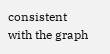consistent with the graph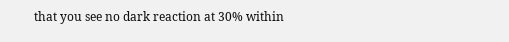that you see no dark reaction at 30% within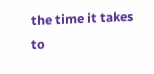the time it takes to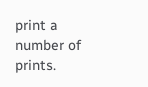print a number of prints.